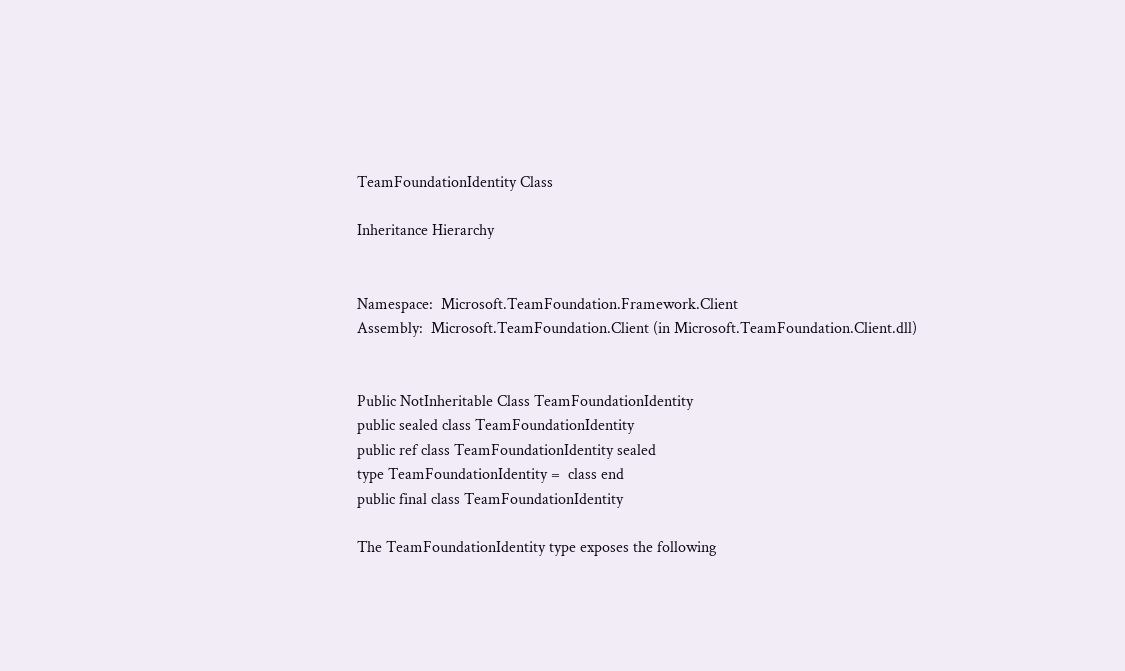TeamFoundationIdentity Class

Inheritance Hierarchy


Namespace:  Microsoft.TeamFoundation.Framework.Client
Assembly:  Microsoft.TeamFoundation.Client (in Microsoft.TeamFoundation.Client.dll)


Public NotInheritable Class TeamFoundationIdentity
public sealed class TeamFoundationIdentity
public ref class TeamFoundationIdentity sealed
type TeamFoundationIdentity =  class end
public final class TeamFoundationIdentity

The TeamFoundationIdentity type exposes the following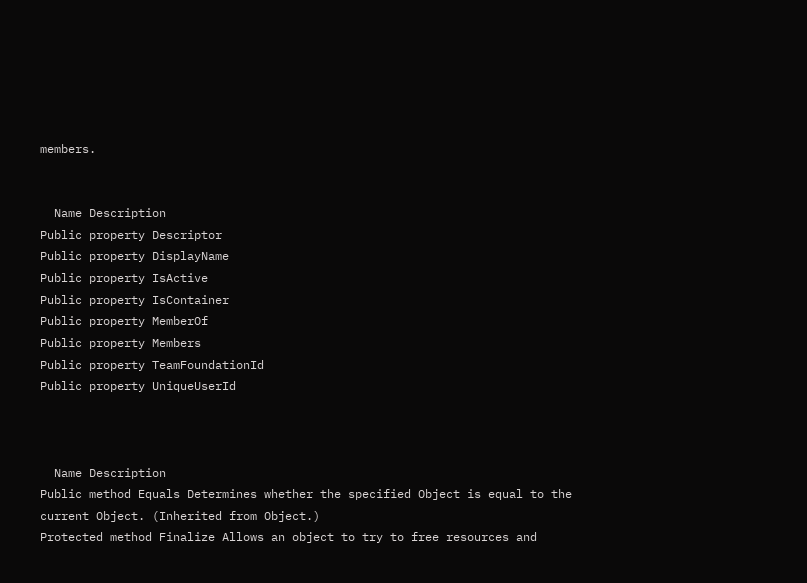members.


  Name Description
Public property Descriptor
Public property DisplayName
Public property IsActive
Public property IsContainer
Public property MemberOf
Public property Members
Public property TeamFoundationId
Public property UniqueUserId



  Name Description
Public method Equals Determines whether the specified Object is equal to the current Object. (Inherited from Object.)
Protected method Finalize Allows an object to try to free resources and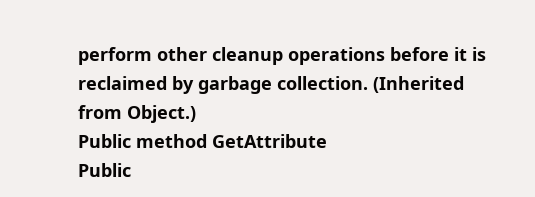perform other cleanup operations before it is reclaimed by garbage collection. (Inherited from Object.)
Public method GetAttribute
Public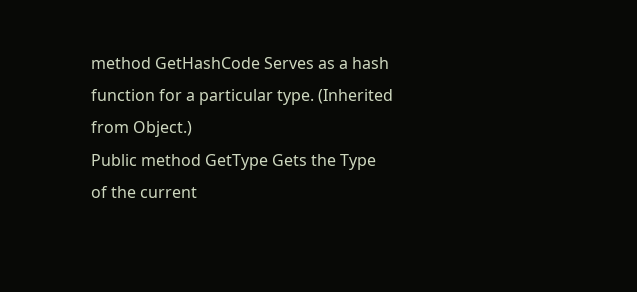method GetHashCode Serves as a hash function for a particular type. (Inherited from Object.)
Public method GetType Gets the Type of the current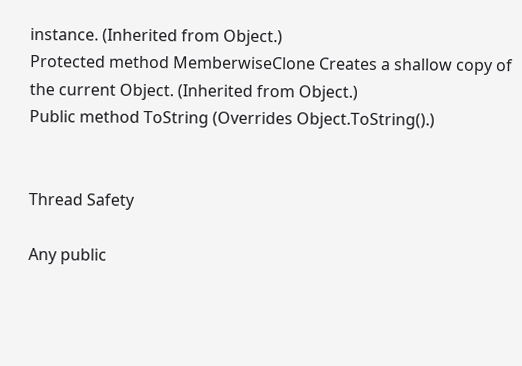instance. (Inherited from Object.)
Protected method MemberwiseClone Creates a shallow copy of the current Object. (Inherited from Object.)
Public method ToString (Overrides Object.ToString().)


Thread Safety

Any public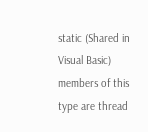static (Shared in Visual Basic) members of this type are thread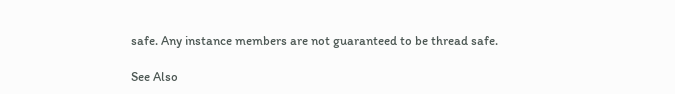safe. Any instance members are not guaranteed to be thread safe.

See Also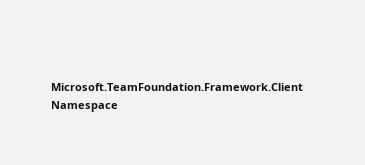Microsoft.TeamFoundation.Framework.Client Namespace